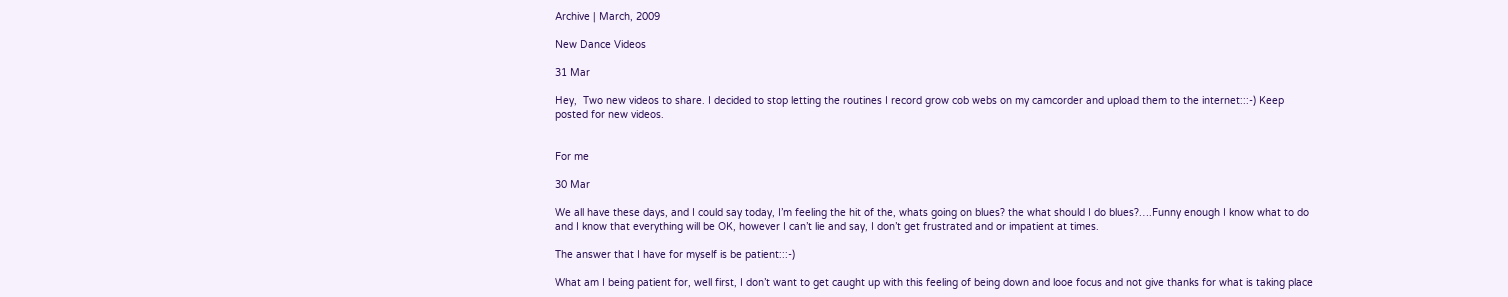Archive | March, 2009

New Dance Videos

31 Mar

Hey,  Two new videos to share. I decided to stop letting the routines I record grow cob webs on my camcorder and upload them to the internet:::-) Keep posted for new videos.


For me

30 Mar

We all have these days, and I could say today, I’m feeling the hit of the, whats going on blues? the what should I do blues?….Funny enough I know what to do and I know that everything will be OK, however I can’t lie and say, I don’t get frustrated and or impatient at times.

The answer that I have for myself is be patient:::-)

What am I being patient for, well first, I don’t want to get caught up with this feeling of being down and looe focus and not give thanks for what is taking place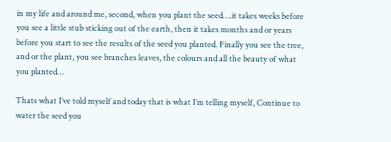in my life and around me, second, when you plant the seed….it takes weeks before you see a little stub sticking out of the earth, then it takes months and or years before you start to see the results of the seed you planted. Finally you see the tree, and or the plant, you see branches leaves, the colours and all the beauty of what you planted…

Thats what I’ve told myself and today that is what I’m telling myself, Continue to water the seed you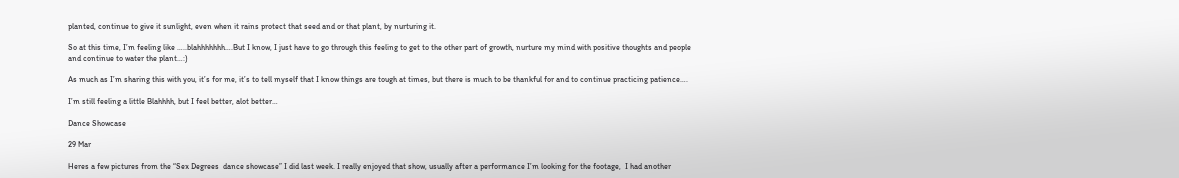planted, continue to give it sunlight, even when it rains protect that seed and or that plant, by nurturing it.

So at this time, I’m feeling like …..blahhhhhhh….But I know, I just have to go through this feeling to get to the other part of growth, nurture my mind with positive thoughts and people and continue to water the plant…:)

As much as I’m sharing this with you, it’s for me, it’s to tell myself that I know things are tough at times, but there is much to be thankful for and to continue practicing patience….

I’m still feeling a little Blahhhh, but I feel better, alot better…

Dance Showcase

29 Mar

Heres a few pictures from the “Sex Degrees  dance showcase” I did last week. I really enjoyed that show, usually after a performance I’m looking for the footage,  I had another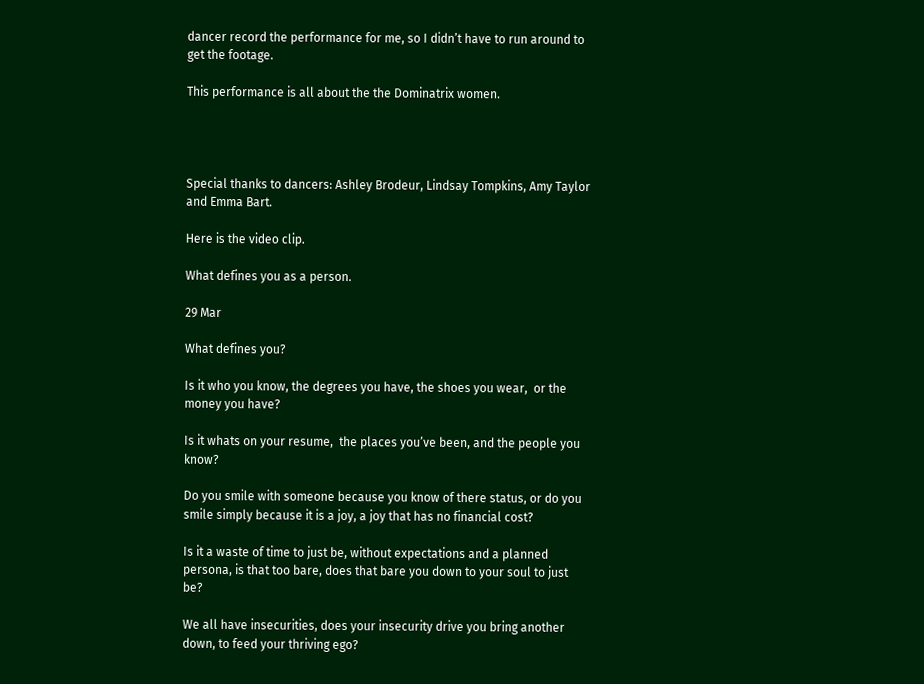dancer record the performance for me, so I didn’t have to run around to get the footage.

This performance is all about the the Dominatrix women.




Special thanks to dancers: Ashley Brodeur, Lindsay Tompkins, Amy Taylor and Emma Bart.

Here is the video clip.

What defines you as a person.

29 Mar

What defines you?

Is it who you know, the degrees you have, the shoes you wear,  or the money you have?

Is it whats on your resume,  the places you’ve been, and the people you know?

Do you smile with someone because you know of there status, or do you smile simply because it is a joy, a joy that has no financial cost?

Is it a waste of time to just be, without expectations and a planned persona, is that too bare, does that bare you down to your soul to just be?

We all have insecurities, does your insecurity drive you bring another down, to feed your thriving ego?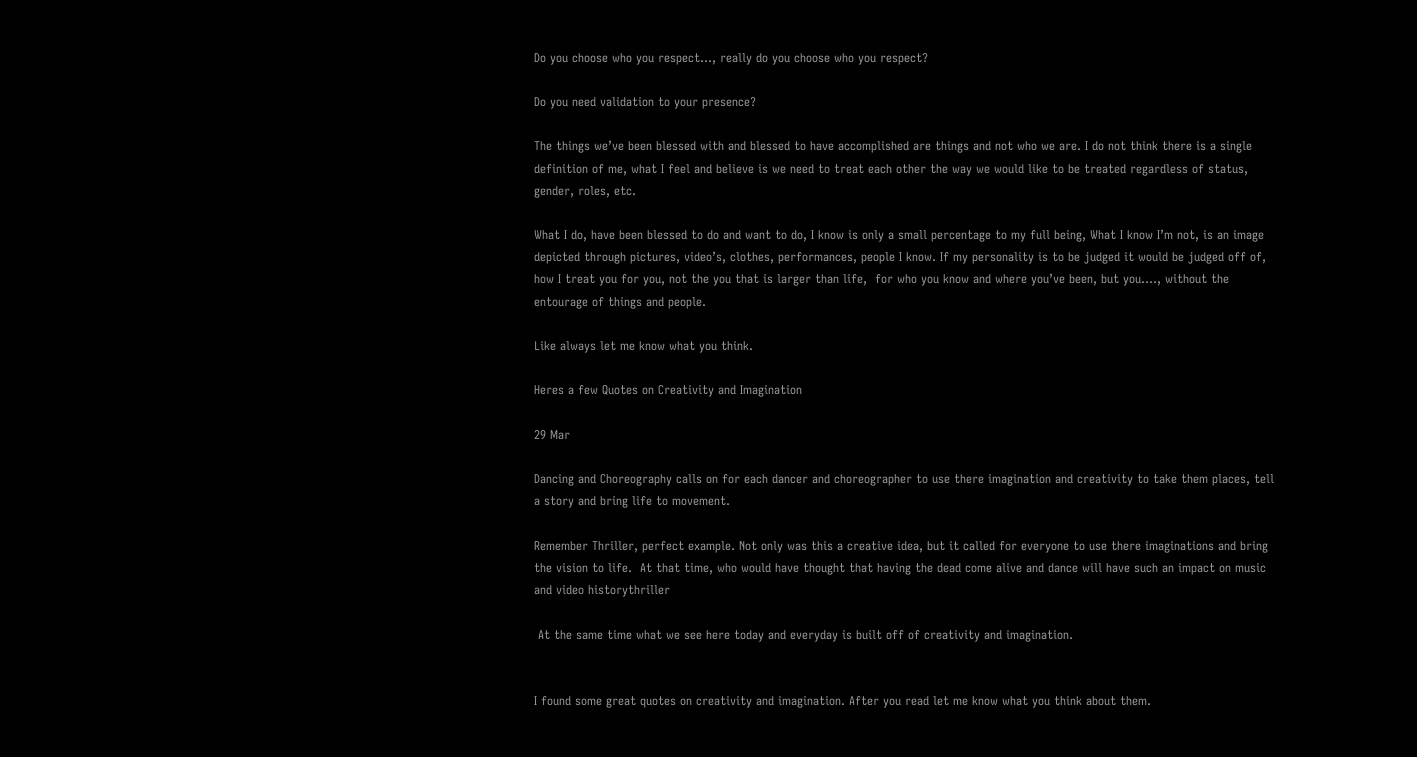Do you choose who you respect…, really do you choose who you respect?

Do you need validation to your presence?

The things we’ve been blessed with and blessed to have accomplished are things and not who we are. I do not think there is a single definition of me, what I feel and believe is we need to treat each other the way we would like to be treated regardless of status, gender, roles, etc.

What I do, have been blessed to do and want to do, I know is only a small percentage to my full being, What I know I’m not, is an image depicted through pictures, video’s, clothes, performances, people I know. If my personality is to be judged it would be judged off of, how I treat you for you, not the you that is larger than life,  for who you know and where you’ve been, but you…., without the entourage of things and people.

Like always let me know what you think.

Heres a few Quotes on Creativity and Imagination

29 Mar

Dancing and Choreography calls on for each dancer and choreographer to use there imagination and creativity to take them places, tell a story and bring life to movement.

Remember Thriller, perfect example. Not only was this a creative idea, but it called for everyone to use there imaginations and bring the vision to life.  At that time, who would have thought that having the dead come alive and dance will have such an impact on music and video historythriller

 At the same time what we see here today and everyday is built off of creativity and imagination.


I found some great quotes on creativity and imagination. After you read let me know what you think about them.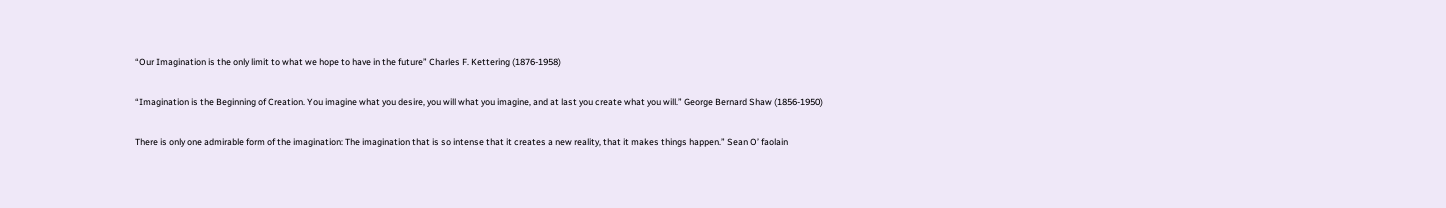“Our Imagination is the only limit to what we hope to have in the future” Charles F. Kettering (1876-1958)

“Imagination is the Beginning of Creation. You imagine what you desire, you will what you imagine, and at last you create what you will.” George Bernard Shaw (1856-1950)

There is only one admirable form of the imagination: The imagination that is so intense that it creates a new reality, that it makes things happen.” Sean O’ faolain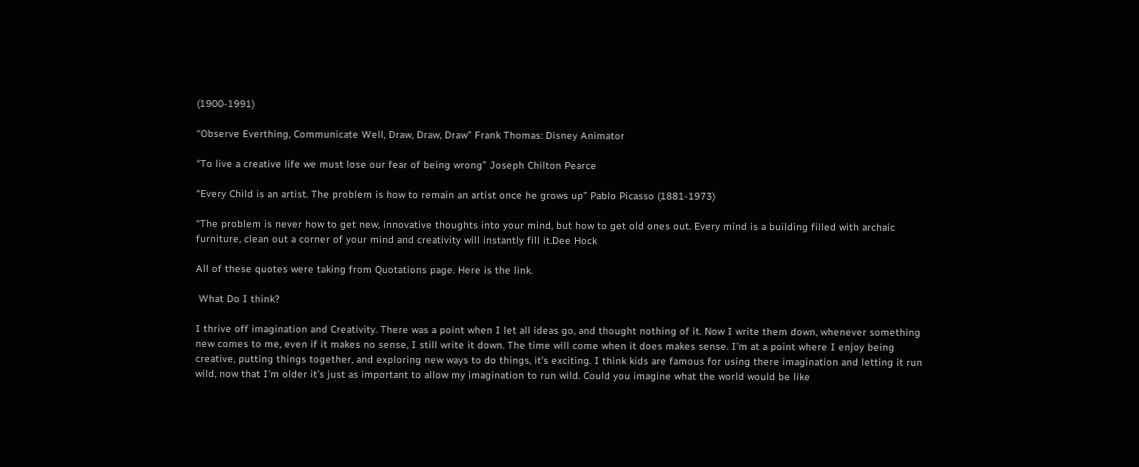(1900-1991)

“Observe Everthing, Communicate Well, Draw, Draw, Draw” Frank Thomas: Disney Animator

“To live a creative life we must lose our fear of being wrong” Joseph Chilton Pearce

“Every Child is an artist. The problem is how to remain an artist once he grows up” Pablo Picasso (1881-1973)

“The problem is never how to get new, innovative thoughts into your mind, but how to get old ones out. Every mind is a building filled with archaic furniture, clean out a corner of your mind and creativity will instantly fill it.Dee Hock

All of these quotes were taking from Quotations page. Here is the link.

 What Do I think?

I thrive off imagination and Creativity. There was a point when I let all ideas go, and thought nothing of it. Now I write them down, whenever something new comes to me, even if it makes no sense, I still write it down. The time will come when it does makes sense. I’m at a point where I enjoy being creative, putting things together, and exploring new ways to do things, it’s exciting. I think kids are famous for using there imagination and letting it run wild, now that I’m older it’s just as important to allow my imagination to run wild. Could you imagine what the world would be like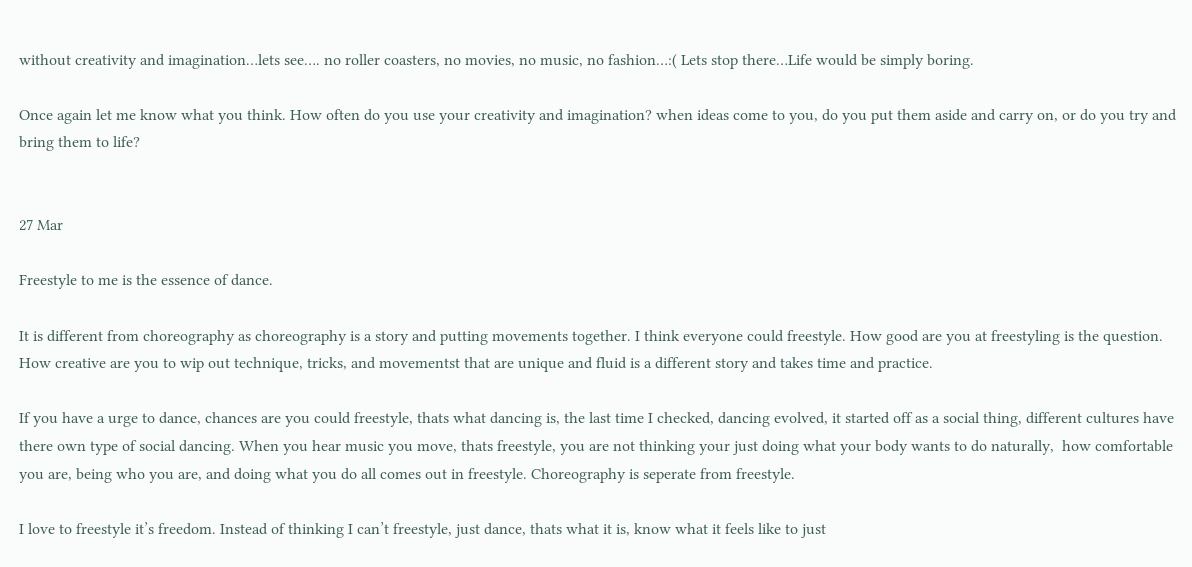without creativity and imagination…lets see…. no roller coasters, no movies, no music, no fashion…:( Lets stop there…Life would be simply boring.

Once again let me know what you think. How often do you use your creativity and imagination? when ideas come to you, do you put them aside and carry on, or do you try and bring them to life?


27 Mar

Freestyle to me is the essence of dance.

It is different from choreography as choreography is a story and putting movements together. I think everyone could freestyle. How good are you at freestyling is the question. How creative are you to wip out technique, tricks, and movementst that are unique and fluid is a different story and takes time and practice.

If you have a urge to dance, chances are you could freestyle, thats what dancing is, the last time I checked, dancing evolved, it started off as a social thing, different cultures have there own type of social dancing. When you hear music you move, thats freestyle, you are not thinking your just doing what your body wants to do naturally,  how comfortable you are, being who you are, and doing what you do all comes out in freestyle. Choreography is seperate from freestyle.

I love to freestyle it’s freedom. Instead of thinking I can’t freestyle, just dance, thats what it is, know what it feels like to just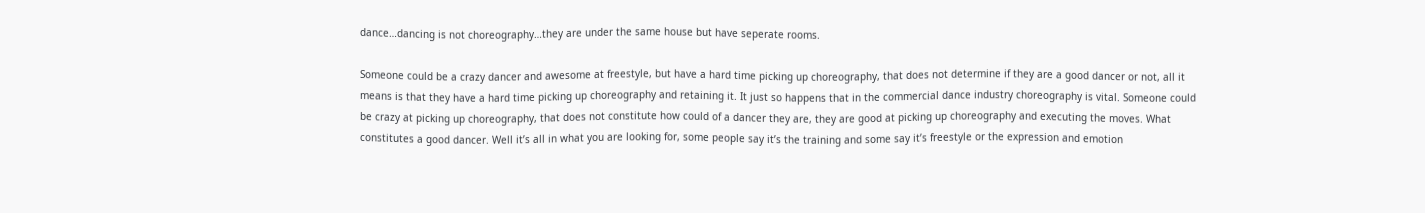dance…dancing is not choreography…they are under the same house but have seperate rooms.

Someone could be a crazy dancer and awesome at freestyle, but have a hard time picking up choreography, that does not determine if they are a good dancer or not, all it means is that they have a hard time picking up choreography and retaining it. It just so happens that in the commercial dance industry choreography is vital. Someone could be crazy at picking up choreography, that does not constitute how could of a dancer they are, they are good at picking up choreography and executing the moves. What constitutes a good dancer. Well it’s all in what you are looking for, some people say it’s the training and some say it’s freestyle or the expression and emotion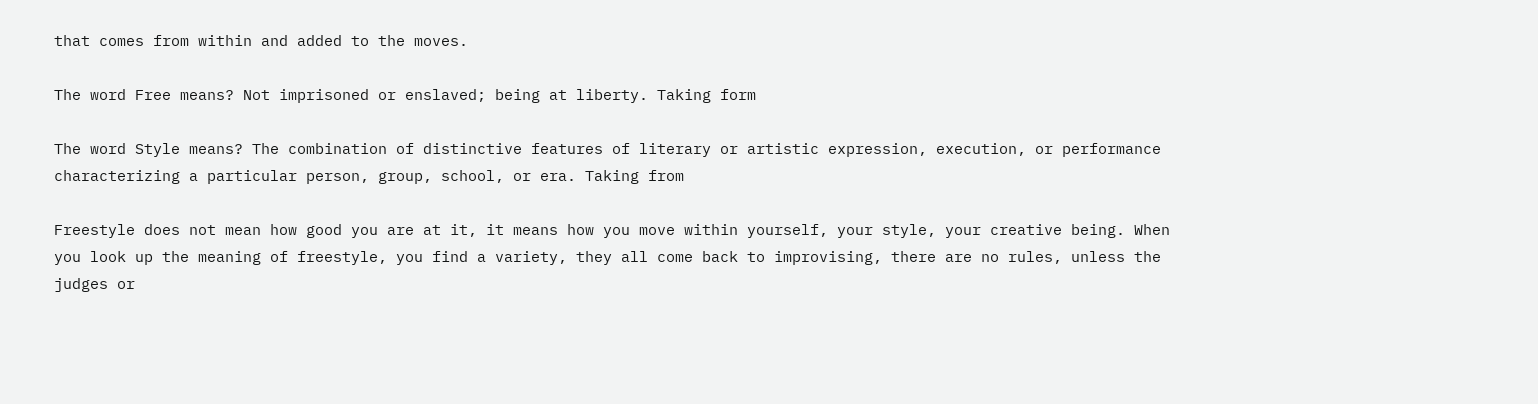that comes from within and added to the moves.

The word Free means? Not imprisoned or enslaved; being at liberty. Taking form

The word Style means? The combination of distinctive features of literary or artistic expression, execution, or performance characterizing a particular person, group, school, or era. Taking from

Freestyle does not mean how good you are at it, it means how you move within yourself, your style, your creative being. When you look up the meaning of freestyle, you find a variety, they all come back to improvising, there are no rules, unless the judges or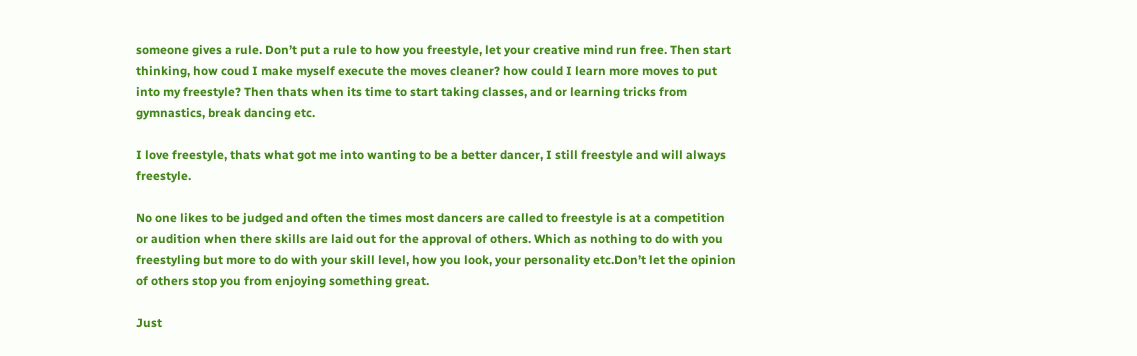someone gives a rule. Don’t put a rule to how you freestyle, let your creative mind run free. Then start thinking, how coud I make myself execute the moves cleaner? how could I learn more moves to put into my freestyle? Then thats when its time to start taking classes, and or learning tricks from gymnastics, break dancing etc.

I love freestyle, thats what got me into wanting to be a better dancer, I still freestyle and will always freestyle.

No one likes to be judged and often the times most dancers are called to freestyle is at a competition or audition when there skills are laid out for the approval of others. Which as nothing to do with you freestyling but more to do with your skill level, how you look, your personality etc.Don’t let the opinion of others stop you from enjoying something great.

Just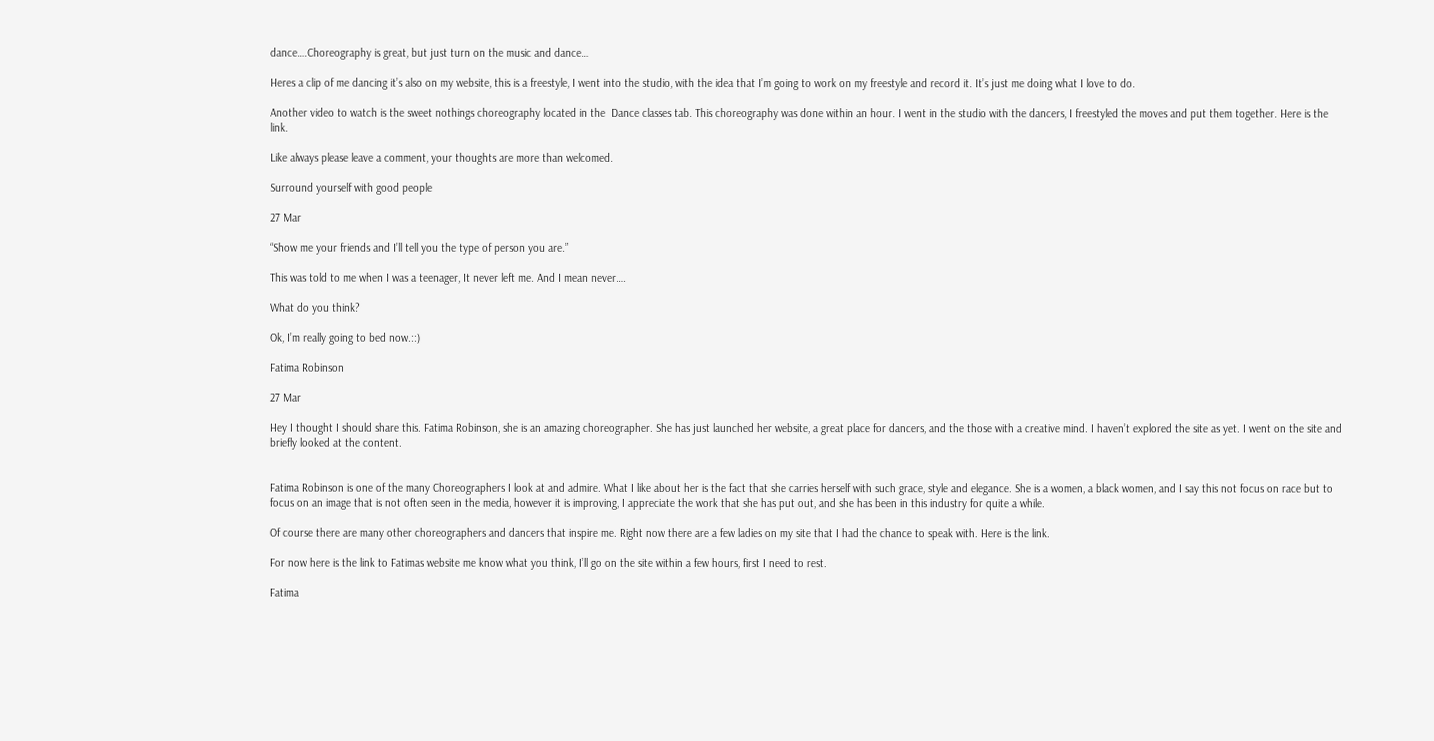dance….Choreography is great, but just turn on the music and dance…

Heres a clip of me dancing it’s also on my website, this is a freestyle, I went into the studio, with the idea that I’m going to work on my freestyle and record it. It’s just me doing what I love to do.

Another video to watch is the sweet nothings choreography located in the  Dance classes tab. This choreography was done within an hour. I went in the studio with the dancers, I freestyled the moves and put them together. Here is the link.

Like always please leave a comment, your thoughts are more than welcomed.

Surround yourself with good people

27 Mar

“Show me your friends and I’ll tell you the type of person you are.”

This was told to me when I was a teenager, It never left me. And I mean never….

What do you think?

Ok, I’m really going to bed now.::)

Fatima Robinson

27 Mar

Hey I thought I should share this. Fatima Robinson, she is an amazing choreographer. She has just launched her website, a great place for dancers, and the those with a creative mind. I haven’t explored the site as yet. I went on the site and briefly looked at the content.


Fatima Robinson is one of the many Choreographers I look at and admire. What I like about her is the fact that she carries herself with such grace, style and elegance. She is a women, a black women, and I say this not focus on race but to focus on an image that is not often seen in the media, however it is improving, I appreciate the work that she has put out, and she has been in this industry for quite a while.

Of course there are many other choreographers and dancers that inspire me. Right now there are a few ladies on my site that I had the chance to speak with. Here is the link.

For now here is the link to Fatimas website me know what you think, I’ll go on the site within a few hours, first I need to rest.

Fatima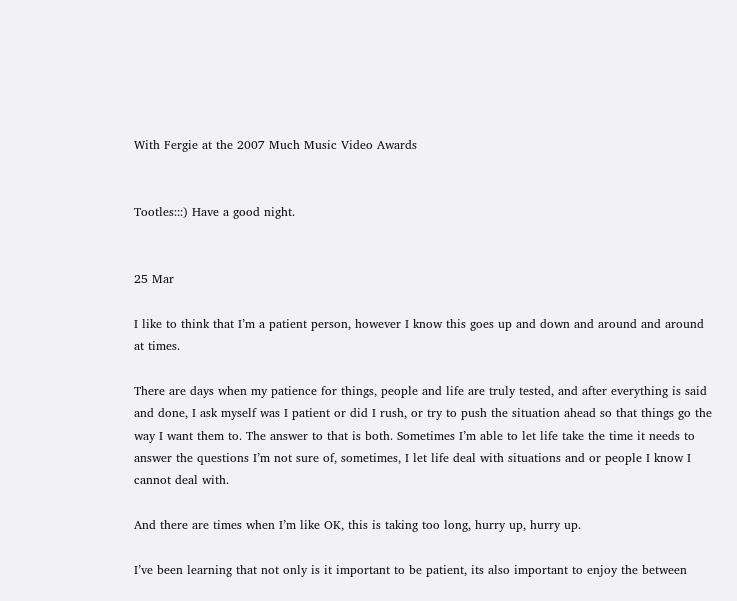With Fergie at the 2007 Much Music Video Awards


Tootles:::) Have a good night.


25 Mar

I like to think that I’m a patient person, however I know this goes up and down and around and around at times.

There are days when my patience for things, people and life are truly tested, and after everything is said and done, I ask myself was I patient or did I rush, or try to push the situation ahead so that things go the way I want them to. The answer to that is both. Sometimes I’m able to let life take the time it needs to answer the questions I’m not sure of, sometimes, I let life deal with situations and or people I know I cannot deal with.

And there are times when I’m like OK, this is taking too long, hurry up, hurry up.

I’ve been learning that not only is it important to be patient, its also important to enjoy the between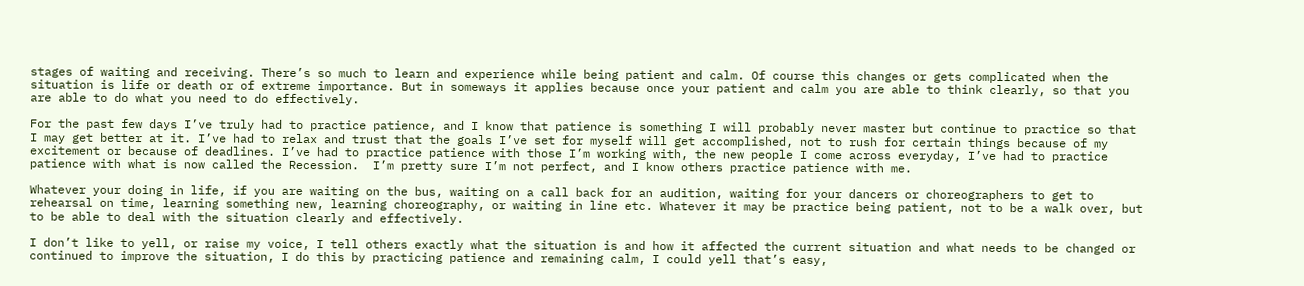stages of waiting and receiving. There’s so much to learn and experience while being patient and calm. Of course this changes or gets complicated when the situation is life or death or of extreme importance. But in someways it applies because once your patient and calm you are able to think clearly, so that you are able to do what you need to do effectively.

For the past few days I’ve truly had to practice patience, and I know that patience is something I will probably never master but continue to practice so that I may get better at it. I’ve had to relax and trust that the goals I’ve set for myself will get accomplished, not to rush for certain things because of my excitement or because of deadlines. I’ve had to practice patience with those I’m working with, the new people I come across everyday, I’ve had to practice patience with what is now called the Recession.  I’m pretty sure I’m not perfect, and I know others practice patience with me.

Whatever your doing in life, if you are waiting on the bus, waiting on a call back for an audition, waiting for your dancers or choreographers to get to rehearsal on time, learning something new, learning choreography, or waiting in line etc. Whatever it may be practice being patient, not to be a walk over, but to be able to deal with the situation clearly and effectively.

I don’t like to yell, or raise my voice, I tell others exactly what the situation is and how it affected the current situation and what needs to be changed or continued to improve the situation, I do this by practicing patience and remaining calm, I could yell that’s easy,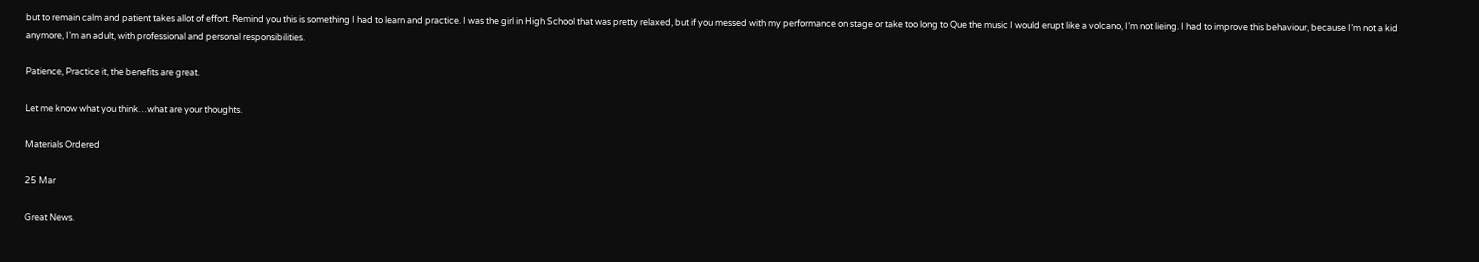but to remain calm and patient takes allot of effort. Remind you this is something I had to learn and practice. I was the girl in High School that was pretty relaxed, but if you messed with my performance on stage or take too long to Que the music I would erupt like a volcano, I’m not lieing. I had to improve this behaviour, because I’m not a kid anymore, I’m an adult, with professional and personal responsibilities.

Patience, Practice it, the benefits are great.

Let me know what you think…what are your thoughts.

Materials Ordered

25 Mar

Great News.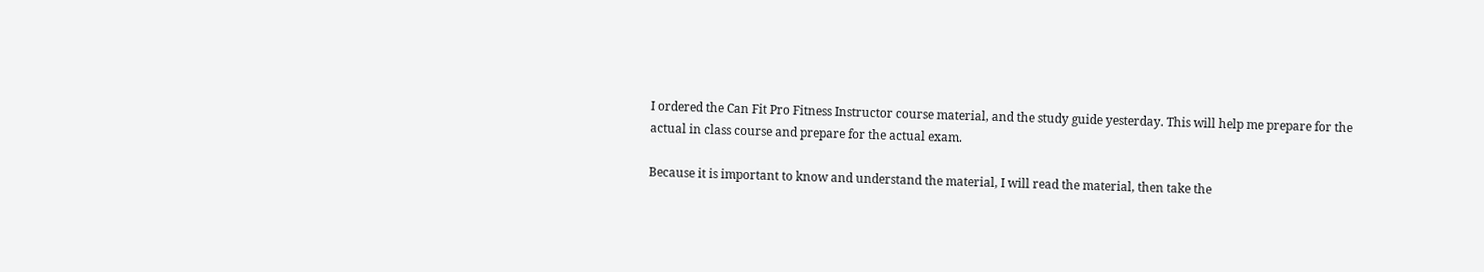I ordered the Can Fit Pro Fitness Instructor course material, and the study guide yesterday. This will help me prepare for the actual in class course and prepare for the actual exam.

Because it is important to know and understand the material, I will read the material, then take the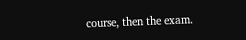course, then the exam.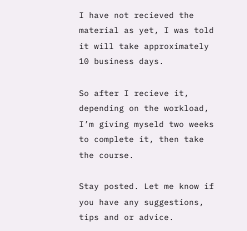I have not recieved the material as yet, I was told it will take approximately 10 business days.

So after I recieve it, depending on the workload, I’m giving myseld two weeks to complete it, then take the course.

Stay posted. Let me know if you have any suggestions, tips and or advice.